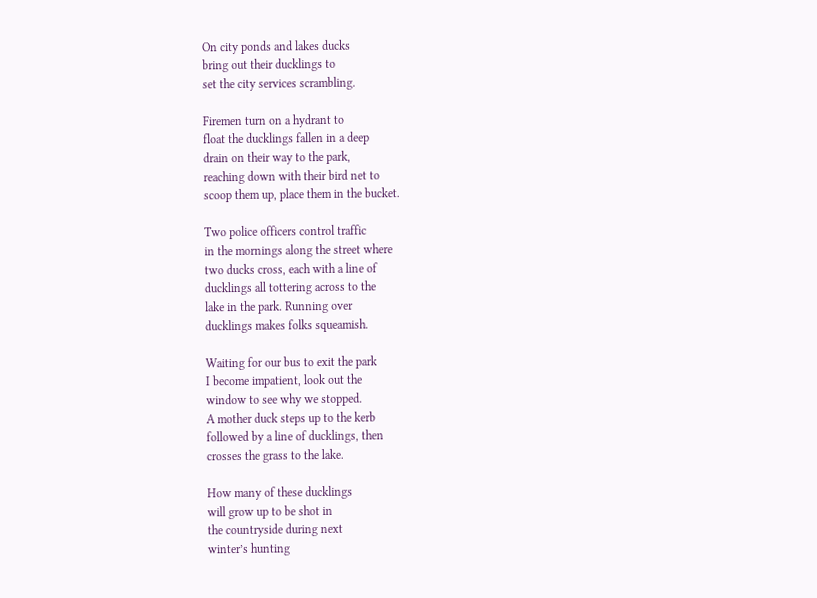On city ponds and lakes ducks
bring out their ducklings to
set the city services scrambling.

Firemen turn on a hydrant to
float the ducklings fallen in a deep
drain on their way to the park,
reaching down with their bird net to
scoop them up, place them in the bucket.

Two police officers control traffic
in the mornings along the street where
two ducks cross, each with a line of
ducklings all tottering across to the
lake in the park. Running over
ducklings makes folks squeamish.

Waiting for our bus to exit the park
I become impatient, look out the
window to see why we stopped.
A mother duck steps up to the kerb
followed by a line of ducklings, then
crosses the grass to the lake.

How many of these ducklings
will grow up to be shot in
the countryside during next
winter’s hunting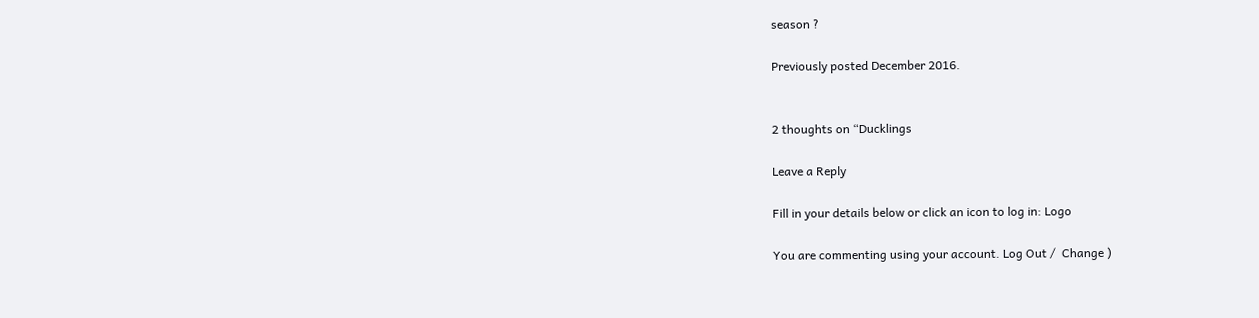season ?

Previously posted December 2016.


2 thoughts on “Ducklings

Leave a Reply

Fill in your details below or click an icon to log in: Logo

You are commenting using your account. Log Out /  Change )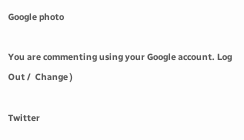Google photo

You are commenting using your Google account. Log Out /  Change )

Twitter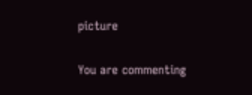picture

You are commenting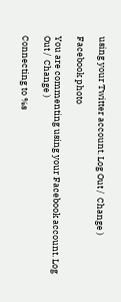using your Twitter account. Log Out /  Change )

Facebook photo

You are commenting using your Facebook account. Log Out /  Change )

Connecting to %s